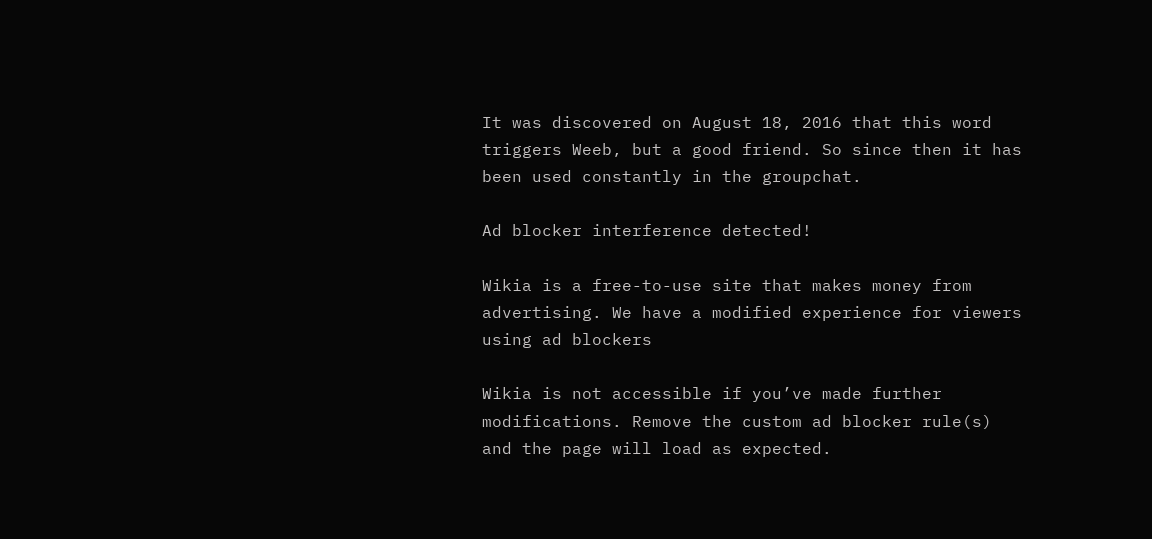It was discovered on August 18, 2016 that this word triggers Weeb, but a good friend. So since then it has been used constantly in the groupchat.

Ad blocker interference detected!

Wikia is a free-to-use site that makes money from advertising. We have a modified experience for viewers using ad blockers

Wikia is not accessible if you’ve made further modifications. Remove the custom ad blocker rule(s) and the page will load as expected.